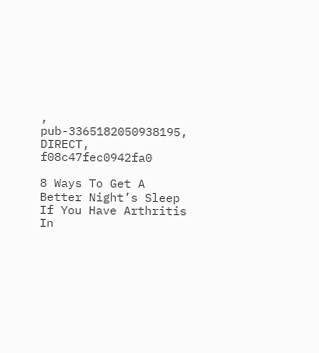, pub-3365182050938195, DIRECT, f08c47fec0942fa0

8 Ways To Get A Better Night’s Sleep If You Have Arthritis In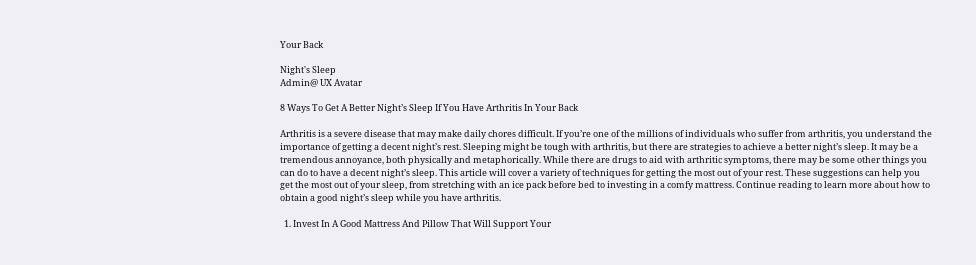Your Back

Night's Sleep
Admin@ UX Avatar

8 Ways To Get A Better Night’s Sleep If You Have Arthritis In Your Back

Arthritis is a severe disease that may make daily chores difficult. If you’re one of the millions of individuals who suffer from arthritis, you understand the importance of getting a decent night’s rest. Sleeping might be tough with arthritis, but there are strategies to achieve a better night’s sleep. It may be a tremendous annoyance, both physically and metaphorically. While there are drugs to aid with arthritic symptoms, there may be some other things you can do to have a decent night’s sleep. This article will cover a variety of techniques for getting the most out of your rest. These suggestions can help you get the most out of your sleep, from stretching with an ice pack before bed to investing in a comfy mattress. Continue reading to learn more about how to obtain a good night’s sleep while you have arthritis.

  1. Invest In A Good Mattress And Pillow That Will Support Your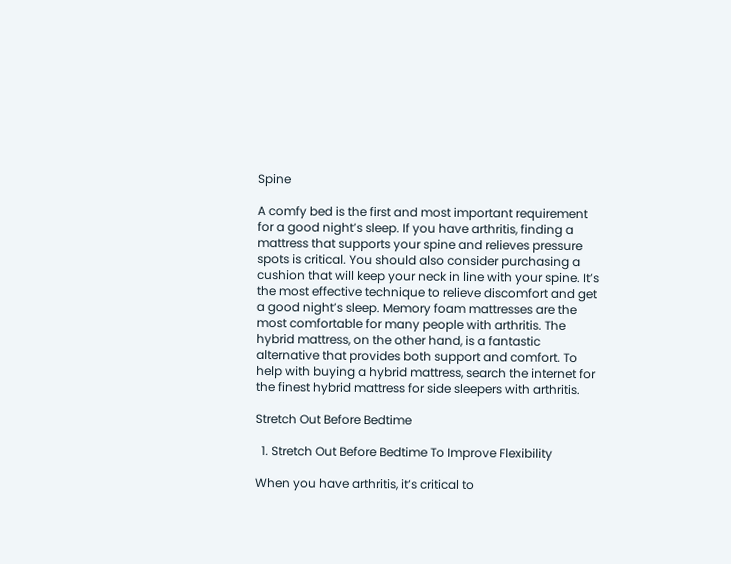Spine

A comfy bed is the first and most important requirement for a good night’s sleep. If you have arthritis, finding a mattress that supports your spine and relieves pressure spots is critical. You should also consider purchasing a cushion that will keep your neck in line with your spine. It’s the most effective technique to relieve discomfort and get a good night’s sleep. Memory foam mattresses are the most comfortable for many people with arthritis. The hybrid mattress, on the other hand, is a fantastic alternative that provides both support and comfort. To help with buying a hybrid mattress, search the internet for the finest hybrid mattress for side sleepers with arthritis.

Stretch Out Before Bedtime

  1. Stretch Out Before Bedtime To Improve Flexibility

When you have arthritis, it’s critical to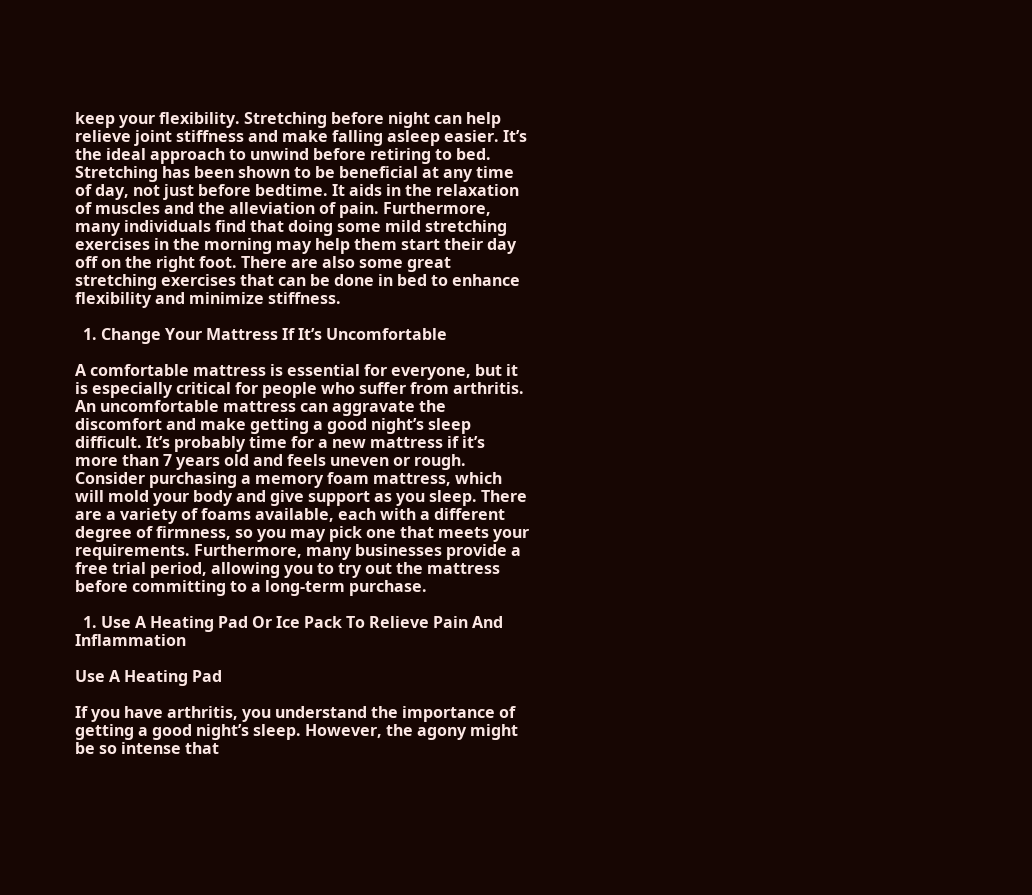keep your flexibility. Stretching before night can help relieve joint stiffness and make falling asleep easier. It’s the ideal approach to unwind before retiring to bed. Stretching has been shown to be beneficial at any time of day, not just before bedtime. It aids in the relaxation of muscles and the alleviation of pain. Furthermore, many individuals find that doing some mild stretching exercises in the morning may help them start their day off on the right foot. There are also some great stretching exercises that can be done in bed to enhance flexibility and minimize stiffness.

  1. Change Your Mattress If It’s Uncomfortable

A comfortable mattress is essential for everyone, but it is especially critical for people who suffer from arthritis. An uncomfortable mattress can aggravate the discomfort and make getting a good night’s sleep difficult. It’s probably time for a new mattress if it’s more than 7 years old and feels uneven or rough. Consider purchasing a memory foam mattress, which will mold your body and give support as you sleep. There are a variety of foams available, each with a different degree of firmness, so you may pick one that meets your requirements. Furthermore, many businesses provide a free trial period, allowing you to try out the mattress before committing to a long-term purchase.

  1. Use A Heating Pad Or Ice Pack To Relieve Pain And Inflammation

Use A Heating Pad

If you have arthritis, you understand the importance of getting a good night’s sleep. However, the agony might be so intense that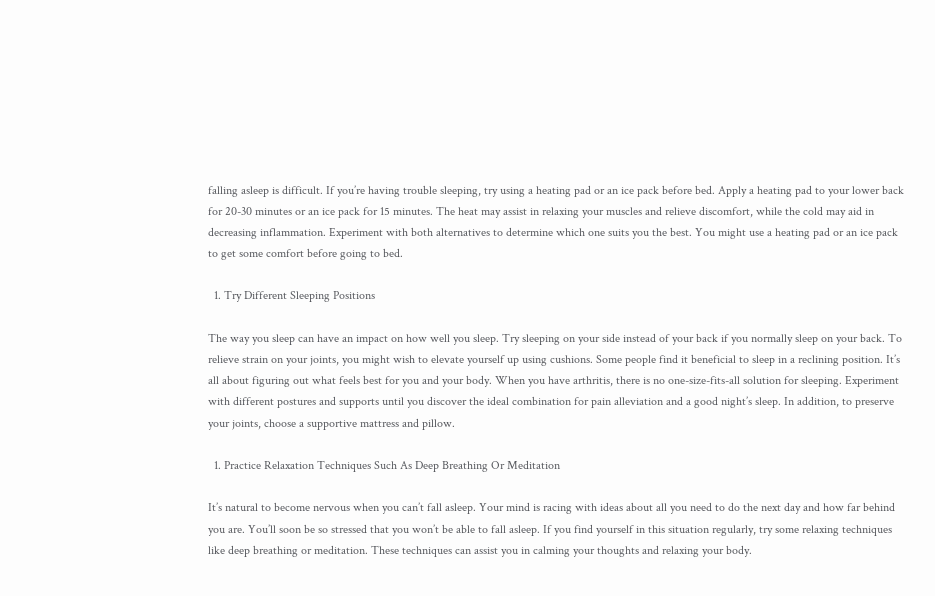falling asleep is difficult. If you’re having trouble sleeping, try using a heating pad or an ice pack before bed. Apply a heating pad to your lower back for 20-30 minutes or an ice pack for 15 minutes. The heat may assist in relaxing your muscles and relieve discomfort, while the cold may aid in decreasing inflammation. Experiment with both alternatives to determine which one suits you the best. You might use a heating pad or an ice pack to get some comfort before going to bed.

  1. Try Different Sleeping Positions

The way you sleep can have an impact on how well you sleep. Try sleeping on your side instead of your back if you normally sleep on your back. To relieve strain on your joints, you might wish to elevate yourself up using cushions. Some people find it beneficial to sleep in a reclining position. It’s all about figuring out what feels best for you and your body. When you have arthritis, there is no one-size-fits-all solution for sleeping. Experiment with different postures and supports until you discover the ideal combination for pain alleviation and a good night’s sleep. In addition, to preserve your joints, choose a supportive mattress and pillow.

  1. Practice Relaxation Techniques Such As Deep Breathing Or Meditation

It’s natural to become nervous when you can’t fall asleep. Your mind is racing with ideas about all you need to do the next day and how far behind you are. You’ll soon be so stressed that you won’t be able to fall asleep. If you find yourself in this situation regularly, try some relaxing techniques like deep breathing or meditation. These techniques can assist you in calming your thoughts and relaxing your body.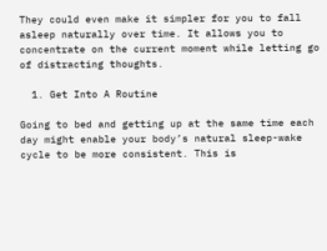They could even make it simpler for you to fall asleep naturally over time. It allows you to concentrate on the current moment while letting go of distracting thoughts.

  1. Get Into A Routine

Going to bed and getting up at the same time each day might enable your body’s natural sleep-wake cycle to be more consistent. This is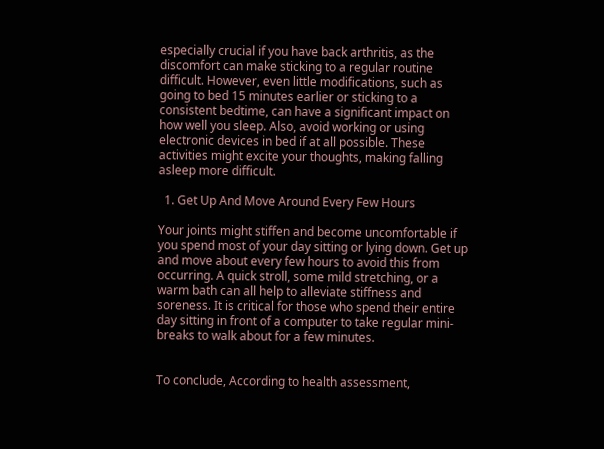especially crucial if you have back arthritis, as the discomfort can make sticking to a regular routine difficult. However, even little modifications, such as going to bed 15 minutes earlier or sticking to a consistent bedtime, can have a significant impact on how well you sleep. Also, avoid working or using electronic devices in bed if at all possible. These activities might excite your thoughts, making falling asleep more difficult.

  1. Get Up And Move Around Every Few Hours

Your joints might stiffen and become uncomfortable if you spend most of your day sitting or lying down. Get up and move about every few hours to avoid this from occurring. A quick stroll, some mild stretching, or a warm bath can all help to alleviate stiffness and soreness. It is critical for those who spend their entire day sitting in front of a computer to take regular mini-breaks to walk about for a few minutes.


To conclude, According to health assessment,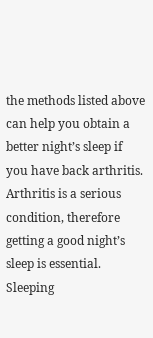the methods listed above can help you obtain a better night’s sleep if you have back arthritis. Arthritis is a serious condition, therefore getting a good night’s sleep is essential. Sleeping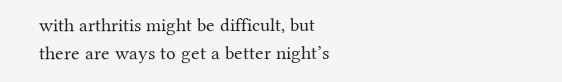with arthritis might be difficult, but there are ways to get a better night’s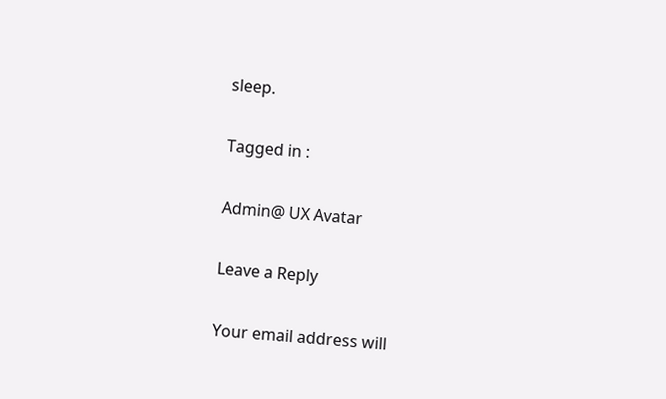sleep.

Tagged in :

Admin@ UX Avatar

Leave a Reply

Your email address will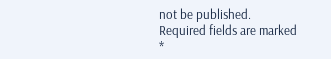not be published. Required fields are marked *